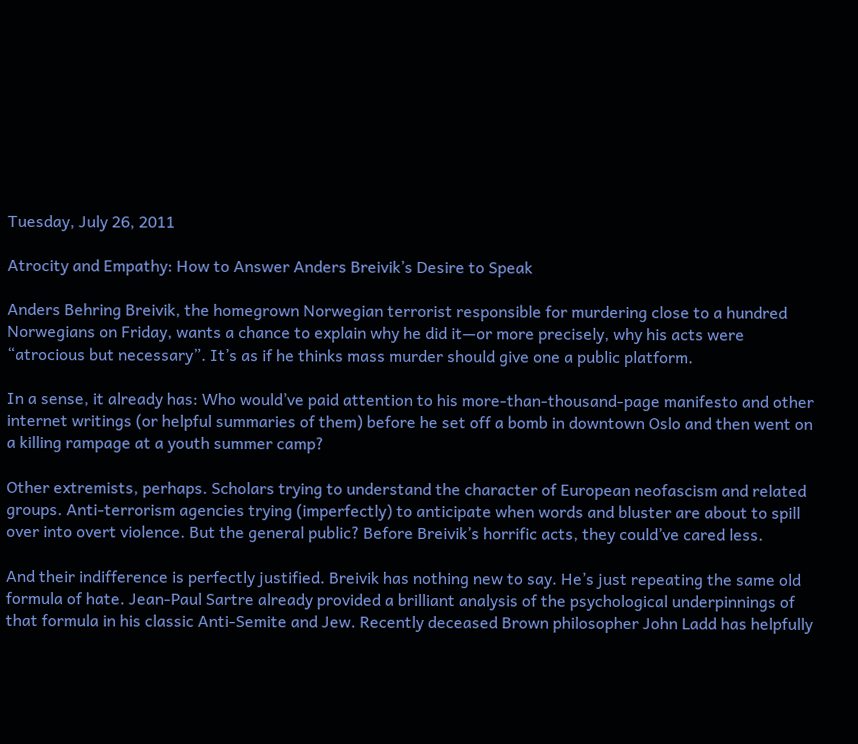Tuesday, July 26, 2011

Atrocity and Empathy: How to Answer Anders Breivik’s Desire to Speak

Anders Behring Breivik, the homegrown Norwegian terrorist responsible for murdering close to a hundred Norwegians on Friday, wants a chance to explain why he did it—or more precisely, why his acts were “atrocious but necessary”. It’s as if he thinks mass murder should give one a public platform.

In a sense, it already has: Who would’ve paid attention to his more-than-thousand-page manifesto and other internet writings (or helpful summaries of them) before he set off a bomb in downtown Oslo and then went on a killing rampage at a youth summer camp?

Other extremists, perhaps. Scholars trying to understand the character of European neofascism and related groups. Anti-terrorism agencies trying (imperfectly) to anticipate when words and bluster are about to spill over into overt violence. But the general public? Before Breivik’s horrific acts, they could’ve cared less.

And their indifference is perfectly justified. Breivik has nothing new to say. He’s just repeating the same old formula of hate. Jean-Paul Sartre already provided a brilliant analysis of the psychological underpinnings of that formula in his classic Anti-Semite and Jew. Recently deceased Brown philosopher John Ladd has helpfully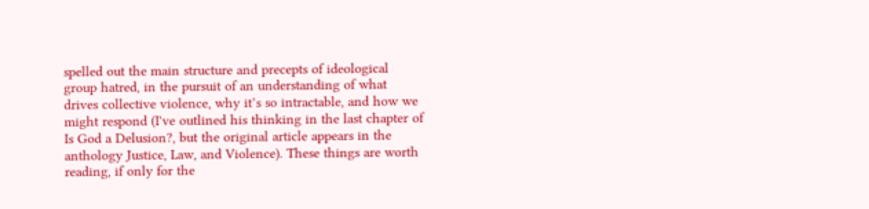spelled out the main structure and precepts of ideological group hatred, in the pursuit of an understanding of what drives collective violence, why it’s so intractable, and how we might respond (I've outlined his thinking in the last chapter of Is God a Delusion?, but the original article appears in the anthology Justice, Law, and Violence). These things are worth reading, if only for the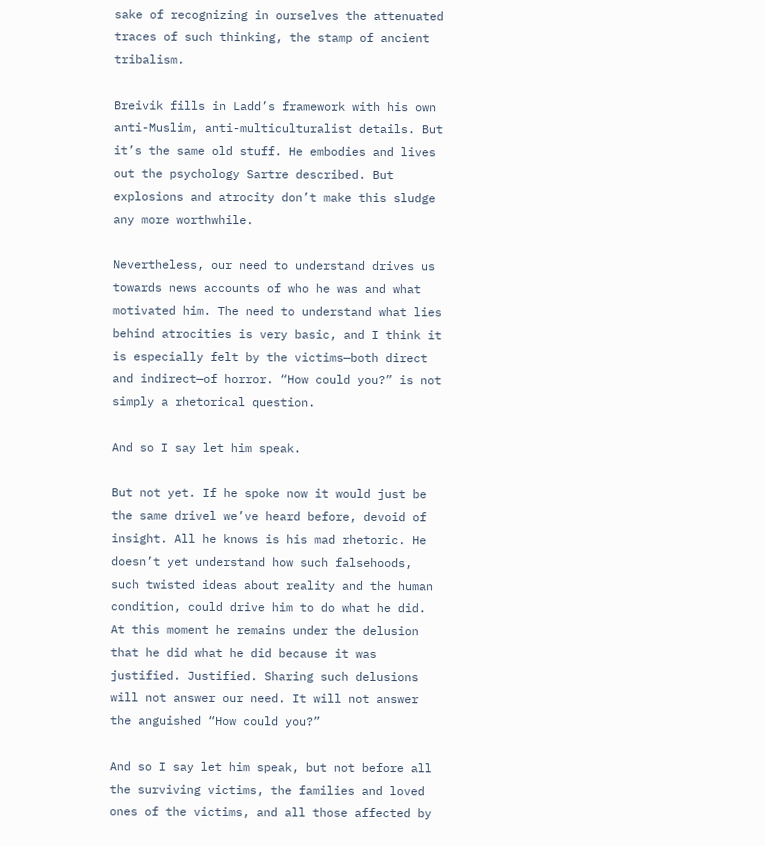sake of recognizing in ourselves the attenuated traces of such thinking, the stamp of ancient tribalism.

Breivik fills in Ladd’s framework with his own anti-Muslim, anti-multiculturalist details. But it’s the same old stuff. He embodies and lives out the psychology Sartre described. But explosions and atrocity don’t make this sludge any more worthwhile.

Nevertheless, our need to understand drives us towards news accounts of who he was and what motivated him. The need to understand what lies behind atrocities is very basic, and I think it is especially felt by the victims—both direct and indirect—of horror. “How could you?” is not simply a rhetorical question.

And so I say let him speak.

But not yet. If he spoke now it would just be the same drivel we’ve heard before, devoid of insight. All he knows is his mad rhetoric. He doesn’t yet understand how such falsehoods, such twisted ideas about reality and the human condition, could drive him to do what he did. At this moment he remains under the delusion that he did what he did because it was justified. Justified. Sharing such delusions will not answer our need. It will not answer the anguished “How could you?”

And so I say let him speak, but not before all the surviving victims, the families and loved ones of the victims, and all those affected by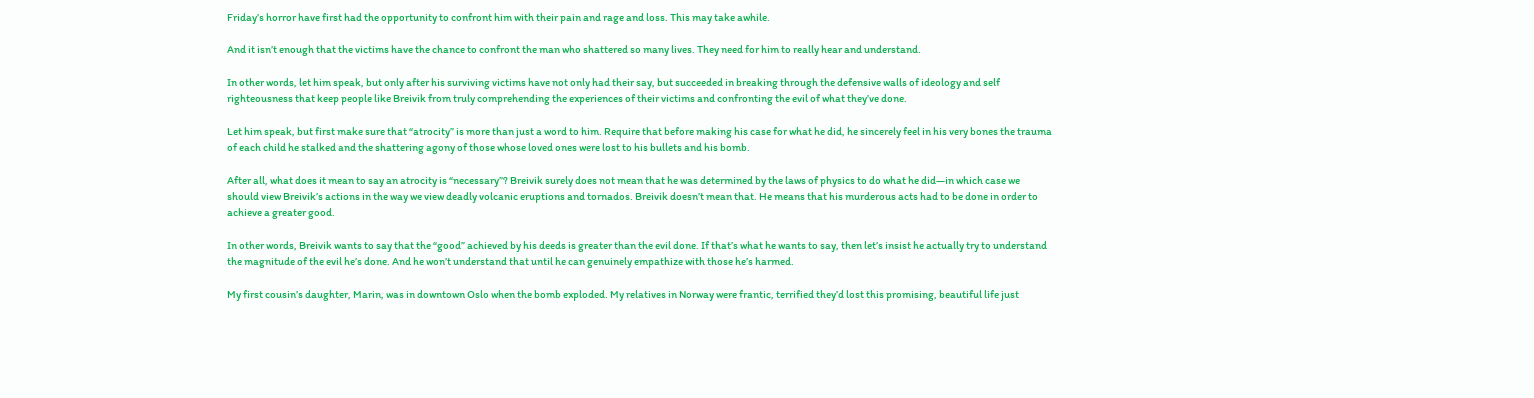Friday’s horror have first had the opportunity to confront him with their pain and rage and loss. This may take awhile.

And it isn’t enough that the victims have the chance to confront the man who shattered so many lives. They need for him to really hear and understand.

In other words, let him speak, but only after his surviving victims have not only had their say, but succeeded in breaking through the defensive walls of ideology and self righteousness that keep people like Breivik from truly comprehending the experiences of their victims and confronting the evil of what they’ve done.

Let him speak, but first make sure that “atrocity” is more than just a word to him. Require that before making his case for what he did, he sincerely feel in his very bones the trauma of each child he stalked and the shattering agony of those whose loved ones were lost to his bullets and his bomb.

After all, what does it mean to say an atrocity is “necessary”? Breivik surely does not mean that he was determined by the laws of physics to do what he did—in which case we should view Breivik’s actions in the way we view deadly volcanic eruptions and tornados. Breivik doesn’t mean that. He means that his murderous acts had to be done in order to achieve a greater good.

In other words, Breivik wants to say that the “good” achieved by his deeds is greater than the evil done. If that’s what he wants to say, then let’s insist he actually try to understand the magnitude of the evil he’s done. And he won’t understand that until he can genuinely empathize with those he’s harmed.

My first cousin’s daughter, Marin, was in downtown Oslo when the bomb exploded. My relatives in Norway were frantic, terrified they’d lost this promising, beautiful life just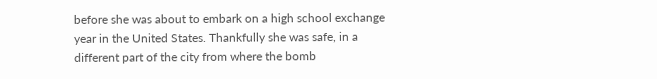before she was about to embark on a high school exchange year in the United States. Thankfully she was safe, in a different part of the city from where the bomb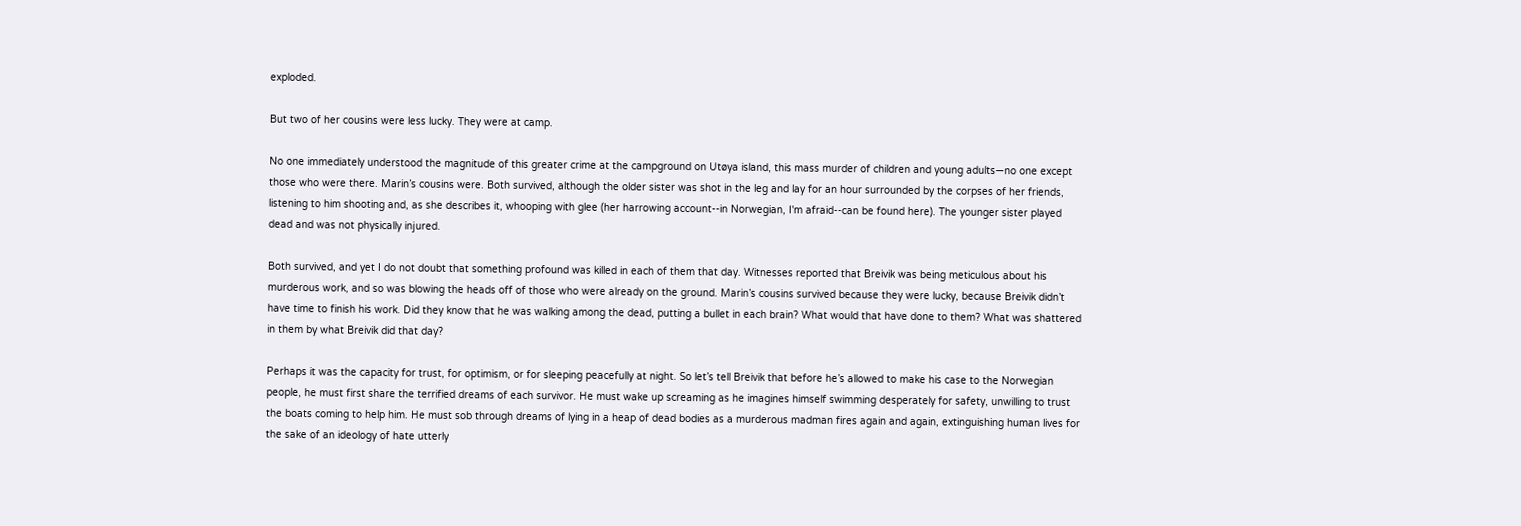exploded.

But two of her cousins were less lucky. They were at camp.

No one immediately understood the magnitude of this greater crime at the campground on Utøya island, this mass murder of children and young adults—no one except those who were there. Marin’s cousins were. Both survived, although the older sister was shot in the leg and lay for an hour surrounded by the corpses of her friends, listening to him shooting and, as she describes it, whooping with glee (her harrowing account--in Norwegian, I'm afraid--can be found here). The younger sister played dead and was not physically injured.

Both survived, and yet I do not doubt that something profound was killed in each of them that day. Witnesses reported that Breivik was being meticulous about his murderous work, and so was blowing the heads off of those who were already on the ground. Marin’s cousins survived because they were lucky, because Breivik didn’t have time to finish his work. Did they know that he was walking among the dead, putting a bullet in each brain? What would that have done to them? What was shattered in them by what Breivik did that day?

Perhaps it was the capacity for trust, for optimism, or for sleeping peacefully at night. So let’s tell Breivik that before he’s allowed to make his case to the Norwegian people, he must first share the terrified dreams of each survivor. He must wake up screaming as he imagines himself swimming desperately for safety, unwilling to trust the boats coming to help him. He must sob through dreams of lying in a heap of dead bodies as a murderous madman fires again and again, extinguishing human lives for the sake of an ideology of hate utterly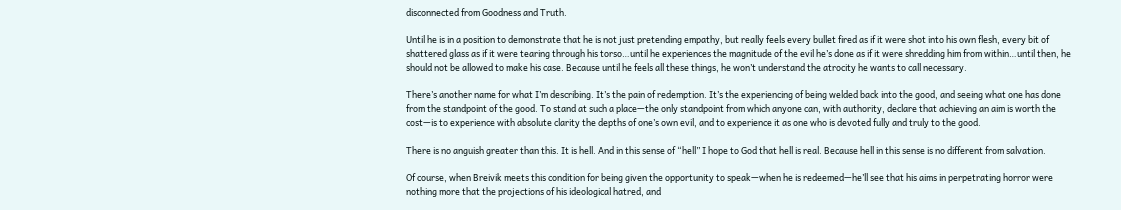disconnected from Goodness and Truth.

Until he is in a position to demonstrate that he is not just pretending empathy, but really feels every bullet fired as if it were shot into his own flesh, every bit of shattered glass as if it were tearing through his torso…until he experiences the magnitude of the evil he’s done as if it were shredding him from within…until then, he should not be allowed to make his case. Because until he feels all these things, he won’t understand the atrocity he wants to call necessary.

There’s another name for what I’m describing. It’s the pain of redemption. It’s the experiencing of being welded back into the good, and seeing what one has done from the standpoint of the good. To stand at such a place—the only standpoint from which anyone can, with authority, declare that achieving an aim is worth the cost—is to experience with absolute clarity the depths of one’s own evil, and to experience it as one who is devoted fully and truly to the good.

There is no anguish greater than this. It is hell. And in this sense of “hell” I hope to God that hell is real. Because hell in this sense is no different from salvation.

Of course, when Breivik meets this condition for being given the opportunity to speak—when he is redeemed—he’ll see that his aims in perpetrating horror were nothing more that the projections of his ideological hatred, and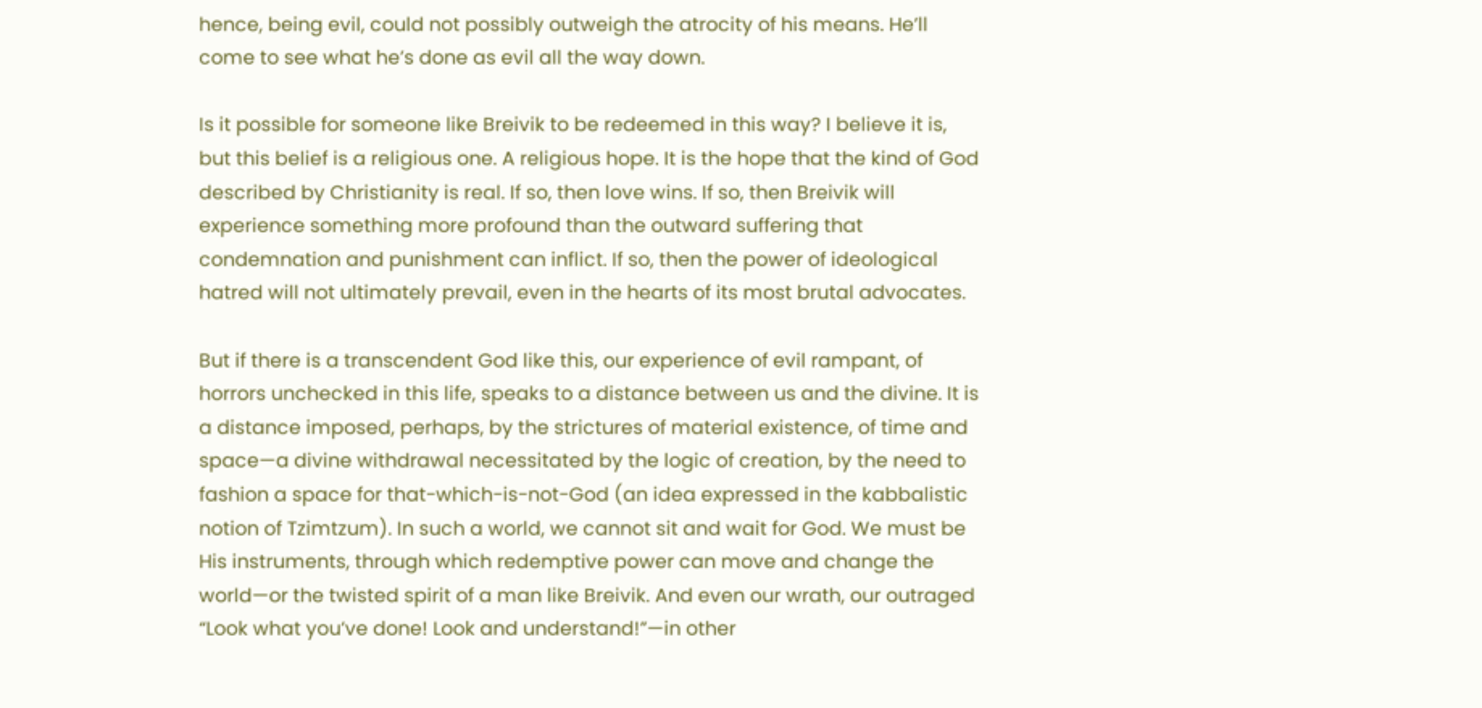hence, being evil, could not possibly outweigh the atrocity of his means. He’ll come to see what he’s done as evil all the way down.

Is it possible for someone like Breivik to be redeemed in this way? I believe it is, but this belief is a religious one. A religious hope. It is the hope that the kind of God described by Christianity is real. If so, then love wins. If so, then Breivik will experience something more profound than the outward suffering that condemnation and punishment can inflict. If so, then the power of ideological hatred will not ultimately prevail, even in the hearts of its most brutal advocates.

But if there is a transcendent God like this, our experience of evil rampant, of horrors unchecked in this life, speaks to a distance between us and the divine. It is a distance imposed, perhaps, by the strictures of material existence, of time and space—a divine withdrawal necessitated by the logic of creation, by the need to fashion a space for that-which-is-not-God (an idea expressed in the kabbalistic notion of Tzimtzum). In such a world, we cannot sit and wait for God. We must be His instruments, through which redemptive power can move and change the world—or the twisted spirit of a man like Breivik. And even our wrath, our outraged “Look what you’ve done! Look and understand!”—in other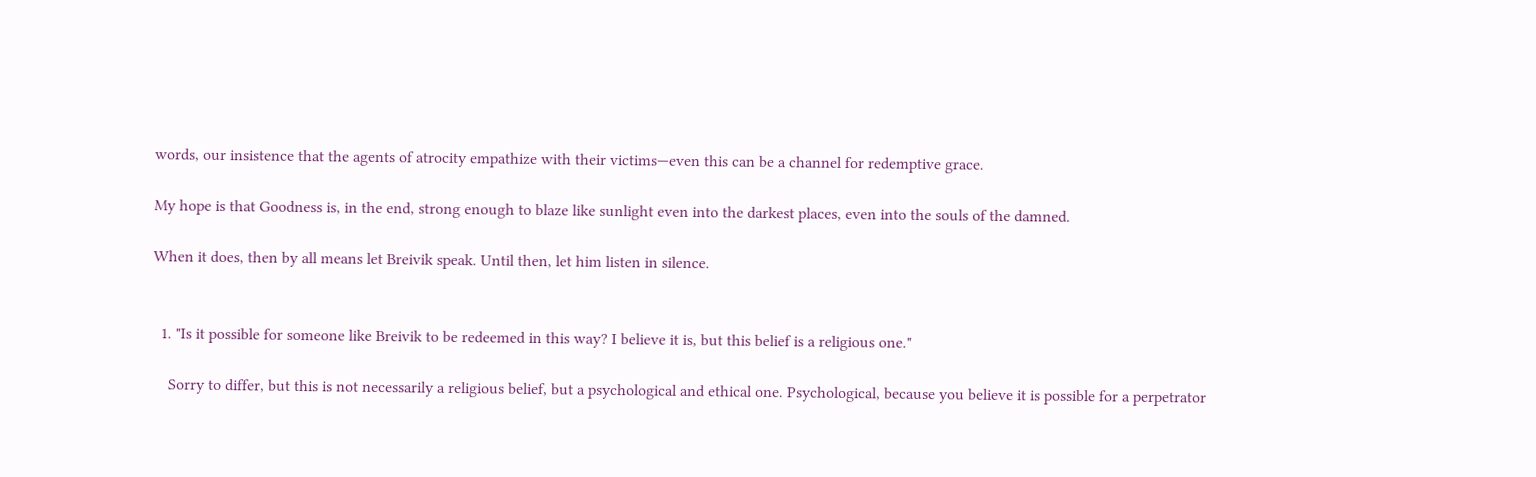words, our insistence that the agents of atrocity empathize with their victims—even this can be a channel for redemptive grace.

My hope is that Goodness is, in the end, strong enough to blaze like sunlight even into the darkest places, even into the souls of the damned.

When it does, then by all means let Breivik speak. Until then, let him listen in silence.


  1. "Is it possible for someone like Breivik to be redeemed in this way? I believe it is, but this belief is a religious one."

    Sorry to differ, but this is not necessarily a religious belief, but a psychological and ethical one. Psychological, because you believe it is possible for a perpetrator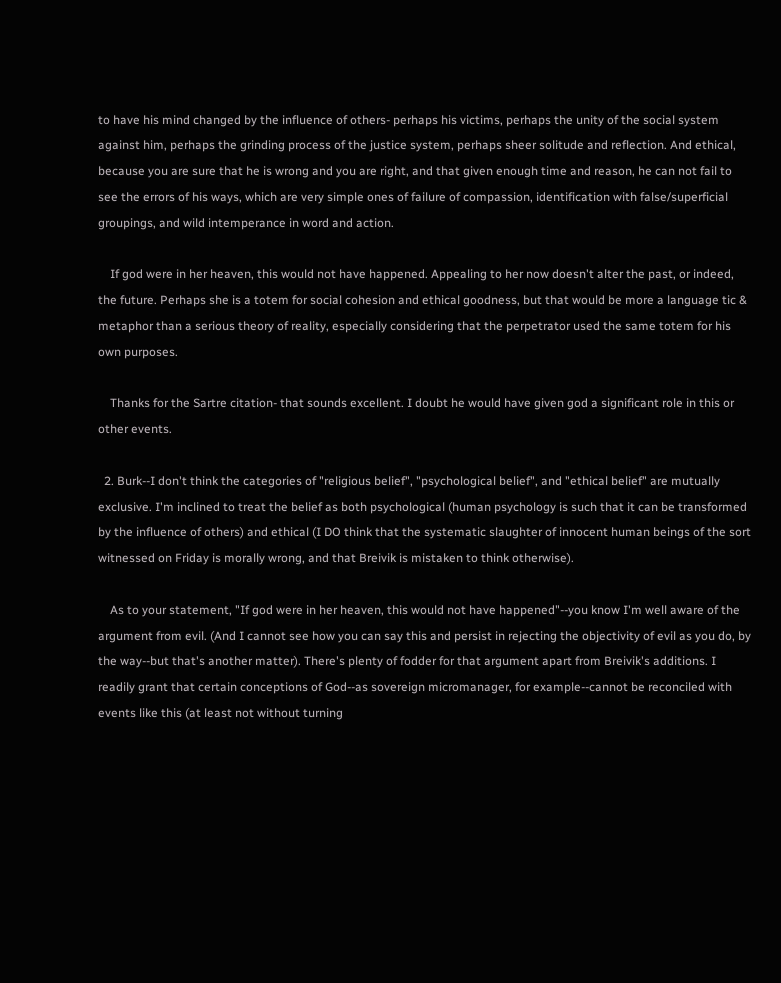to have his mind changed by the influence of others- perhaps his victims, perhaps the unity of the social system against him, perhaps the grinding process of the justice system, perhaps sheer solitude and reflection. And ethical, because you are sure that he is wrong and you are right, and that given enough time and reason, he can not fail to see the errors of his ways, which are very simple ones of failure of compassion, identification with false/superficial groupings, and wild intemperance in word and action.

    If god were in her heaven, this would not have happened. Appealing to her now doesn't alter the past, or indeed, the future. Perhaps she is a totem for social cohesion and ethical goodness, but that would be more a language tic & metaphor than a serious theory of reality, especially considering that the perpetrator used the same totem for his own purposes.

    Thanks for the Sartre citation- that sounds excellent. I doubt he would have given god a significant role in this or other events.

  2. Burk--I don't think the categories of "religious belief", "psychological belief", and "ethical belief" are mutually exclusive. I'm inclined to treat the belief as both psychological (human psychology is such that it can be transformed by the influence of others) and ethical (I DO think that the systematic slaughter of innocent human beings of the sort witnessed on Friday is morally wrong, and that Breivik is mistaken to think otherwise).

    As to your statement, "If god were in her heaven, this would not have happened"--you know I'm well aware of the argument from evil. (And I cannot see how you can say this and persist in rejecting the objectivity of evil as you do, by the way--but that's another matter). There's plenty of fodder for that argument apart from Breivik's additions. I readily grant that certain conceptions of God--as sovereign micromanager, for example--cannot be reconciled with events like this (at least not without turning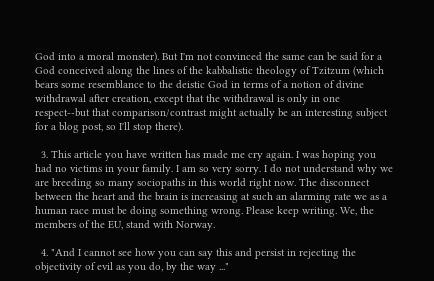God into a moral monster). But I'm not convinced the same can be said for a God conceived along the lines of the kabbalistic theology of Tzitzum (which bears some resemblance to the deistic God in terms of a notion of divine withdrawal after creation, except that the withdrawal is only in one respect--but that comparison/contrast might actually be an interesting subject for a blog post, so I'll stop there).

  3. This article you have written has made me cry again. I was hoping you had no victims in your family. I am so very sorry. I do not understand why we are breeding so many sociopaths in this world right now. The disconnect between the heart and the brain is increasing at such an alarming rate we as a human race must be doing something wrong. Please keep writing. We, the members of the EU, stand with Norway.

  4. "And I cannot see how you can say this and persist in rejecting the objectivity of evil as you do, by the way ..."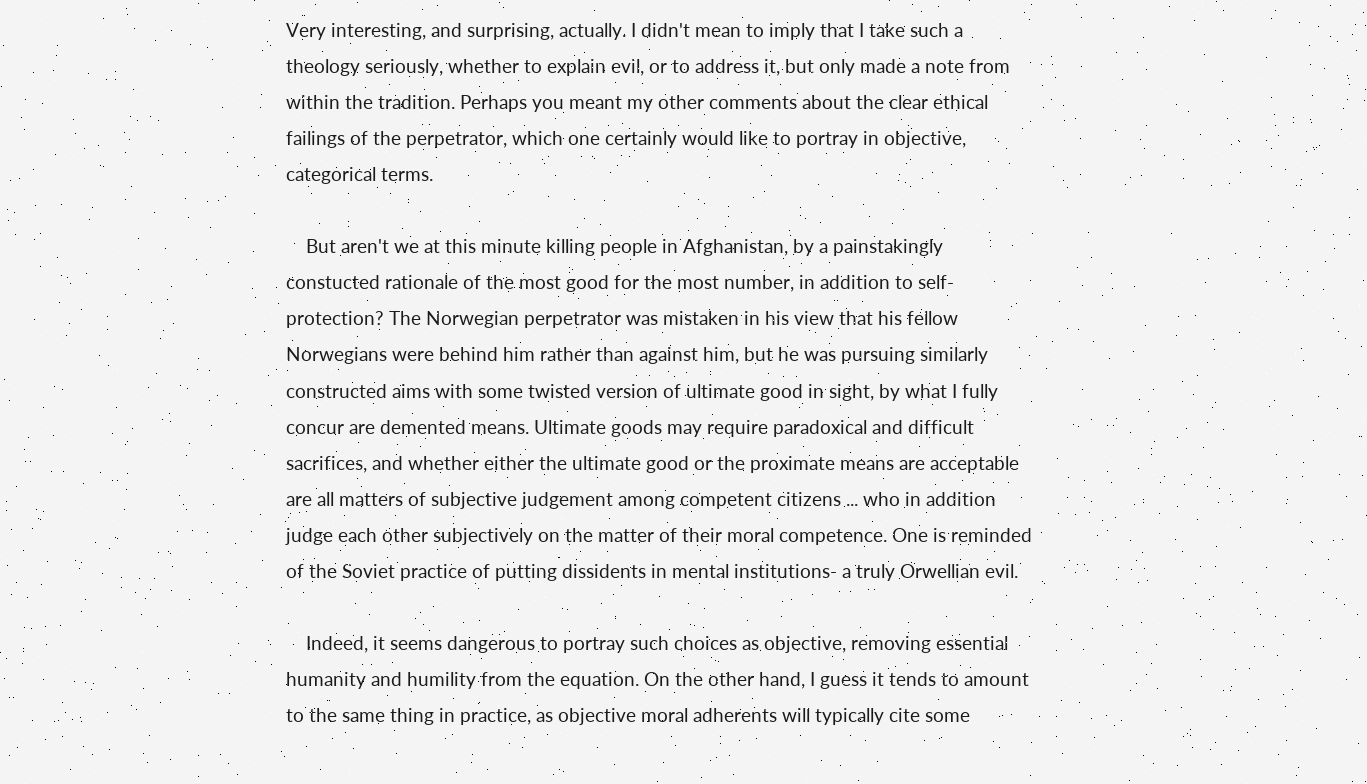Very interesting, and surprising, actually. I didn't mean to imply that I take such a theology seriously, whether to explain evil, or to address it, but only made a note from within the tradition. Perhaps you meant my other comments about the clear ethical failings of the perpetrator, which one certainly would like to portray in objective, categorical terms.

    But aren't we at this minute killing people in Afghanistan, by a painstakingly constucted rationale of the most good for the most number, in addition to self-protection? The Norwegian perpetrator was mistaken in his view that his fellow Norwegians were behind him rather than against him, but he was pursuing similarly constructed aims with some twisted version of ultimate good in sight, by what I fully concur are demented means. Ultimate goods may require paradoxical and difficult sacrifices, and whether either the ultimate good or the proximate means are acceptable are all matters of subjective judgement among competent citizens ... who in addition judge each other subjectively on the matter of their moral competence. One is reminded of the Soviet practice of putting dissidents in mental institutions- a truly Orwellian evil.

    Indeed, it seems dangerous to portray such choices as objective, removing essential humanity and humility from the equation. On the other hand, I guess it tends to amount to the same thing in practice, as objective moral adherents will typically cite some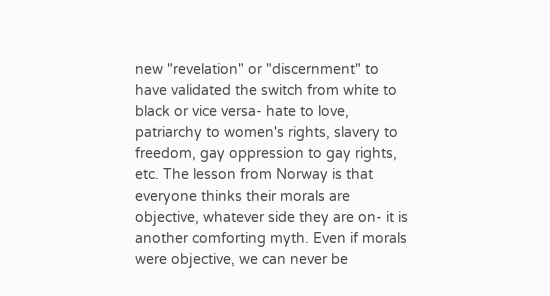new "revelation" or "discernment" to have validated the switch from white to black or vice versa- hate to love, patriarchy to women's rights, slavery to freedom, gay oppression to gay rights, etc. The lesson from Norway is that everyone thinks their morals are objective, whatever side they are on- it is another comforting myth. Even if morals were objective, we can never be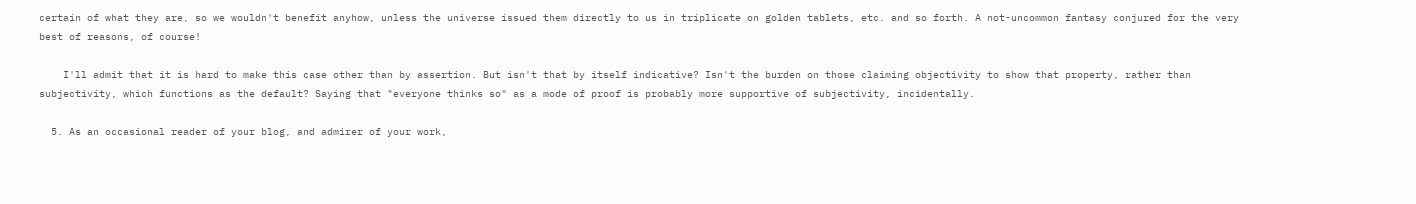certain of what they are, so we wouldn't benefit anyhow, unless the universe issued them directly to us in triplicate on golden tablets, etc. and so forth. A not-uncommon fantasy conjured for the very best of reasons, of course!

    I'll admit that it is hard to make this case other than by assertion. But isn't that by itself indicative? Isn't the burden on those claiming objectivity to show that property, rather than subjectivity, which functions as the default? Saying that "everyone thinks so" as a mode of proof is probably more supportive of subjectivity, incidentally.

  5. As an occasional reader of your blog, and admirer of your work,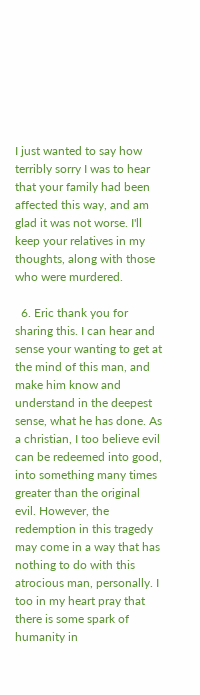I just wanted to say how terribly sorry I was to hear that your family had been affected this way, and am glad it was not worse. I'll keep your relatives in my thoughts, along with those who were murdered.

  6. Eric thank you for sharing this. I can hear and sense your wanting to get at the mind of this man, and make him know and understand in the deepest sense, what he has done. As a christian, I too believe evil can be redeemed into good, into something many times greater than the original evil. However, the redemption in this tragedy may come in a way that has nothing to do with this atrocious man, personally. I too in my heart pray that there is some spark of humanity in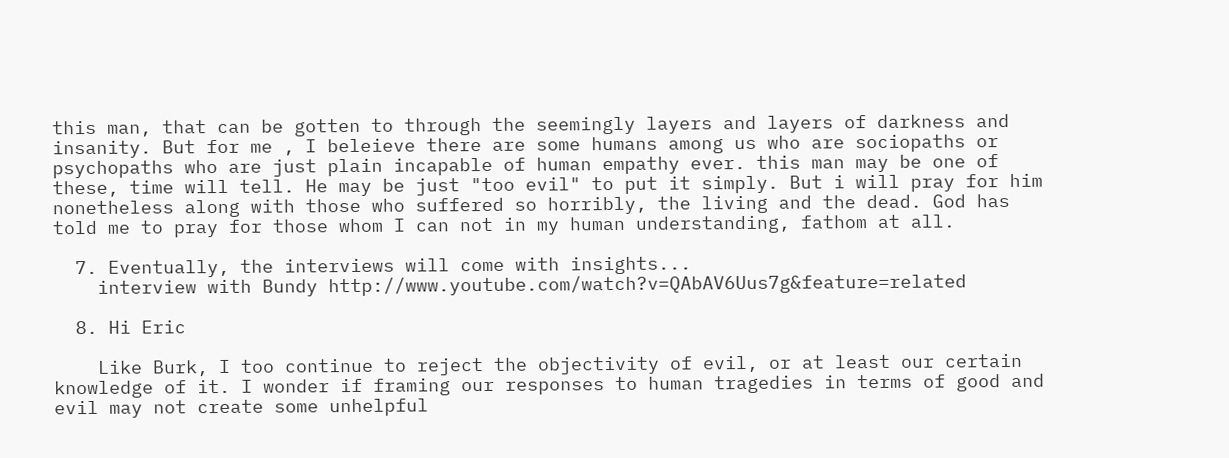this man, that can be gotten to through the seemingly layers and layers of darkness and insanity. But for me , I beleieve there are some humans among us who are sociopaths or psychopaths who are just plain incapable of human empathy ever. this man may be one of these, time will tell. He may be just "too evil" to put it simply. But i will pray for him nonetheless along with those who suffered so horribly, the living and the dead. God has told me to pray for those whom I can not in my human understanding, fathom at all.

  7. Eventually, the interviews will come with insights...
    interview with Bundy http://www.youtube.com/watch?v=QAbAV6Uus7g&feature=related

  8. Hi Eric

    Like Burk, I too continue to reject the objectivity of evil, or at least our certain knowledge of it. I wonder if framing our responses to human tragedies in terms of good and evil may not create some unhelpful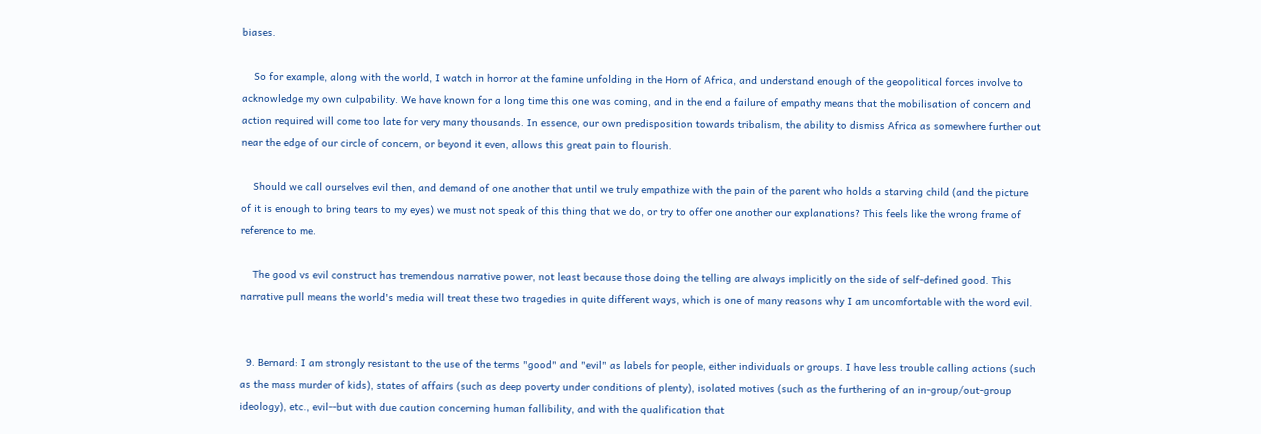biases.

    So for example, along with the world, I watch in horror at the famine unfolding in the Horn of Africa, and understand enough of the geopolitical forces involve to acknowledge my own culpability. We have known for a long time this one was coming, and in the end a failure of empathy means that the mobilisation of concern and action required will come too late for very many thousands. In essence, our own predisposition towards tribalism, the ability to dismiss Africa as somewhere further out near the edge of our circle of concern, or beyond it even, allows this great pain to flourish.

    Should we call ourselves evil then, and demand of one another that until we truly empathize with the pain of the parent who holds a starving child (and the picture of it is enough to bring tears to my eyes) we must not speak of this thing that we do, or try to offer one another our explanations? This feels like the wrong frame of reference to me.

    The good vs evil construct has tremendous narrative power, not least because those doing the telling are always implicitly on the side of self-defined good. This narrative pull means the world's media will treat these two tragedies in quite different ways, which is one of many reasons why I am uncomfortable with the word evil.


  9. Bernard: I am strongly resistant to the use of the terms "good" and "evil" as labels for people, either individuals or groups. I have less trouble calling actions (such as the mass murder of kids), states of affairs (such as deep poverty under conditions of plenty), isolated motives (such as the furthering of an in-group/out-group ideology), etc., evil--but with due caution concerning human fallibility, and with the qualification that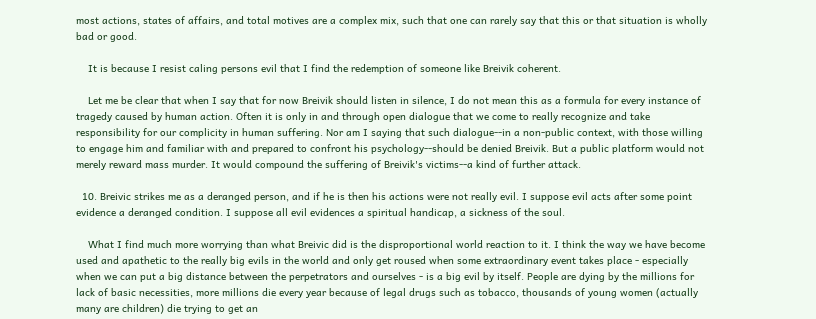most actions, states of affairs, and total motives are a complex mix, such that one can rarely say that this or that situation is wholly bad or good.

    It is because I resist caling persons evil that I find the redemption of someone like Breivik coherent.

    Let me be clear that when I say that for now Breivik should listen in silence, I do not mean this as a formula for every instance of tragedy caused by human action. Often it is only in and through open dialogue that we come to really recognize and take responsibility for our complicity in human suffering. Nor am I saying that such dialogue--in a non-public context, with those willing to engage him and familiar with and prepared to confront his psychology--should be denied Breivik. But a public platform would not merely reward mass murder. It would compound the suffering of Breivik's victims--a kind of further attack.

  10. Breivic strikes me as a deranged person, and if he is then his actions were not really evil. I suppose evil acts after some point evidence a deranged condition. I suppose all evil evidences a spiritual handicap, a sickness of the soul.

    What I find much more worrying than what Breivic did is the disproportional world reaction to it. I think the way we have become used and apathetic to the really big evils in the world and only get roused when some extraordinary event takes place - especially when we can put a big distance between the perpetrators and ourselves - is a big evil by itself. People are dying by the millions for lack of basic necessities, more millions die every year because of legal drugs such as tobacco, thousands of young women (actually many are children) die trying to get an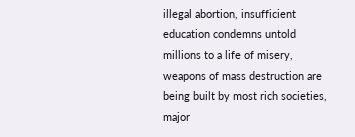illegal abortion, insufficient education condemns untold millions to a life of misery, weapons of mass destruction are being built by most rich societies, major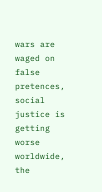wars are waged on false pretences, social justice is getting worse worldwide, the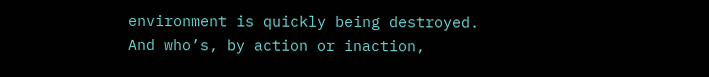environment is quickly being destroyed. And who’s, by action or inaction,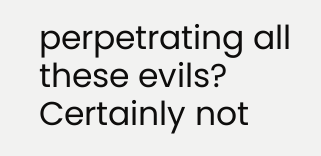perpetrating all these evils? Certainly not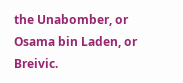the Unabomber, or Osama bin Laden, or Breivic.